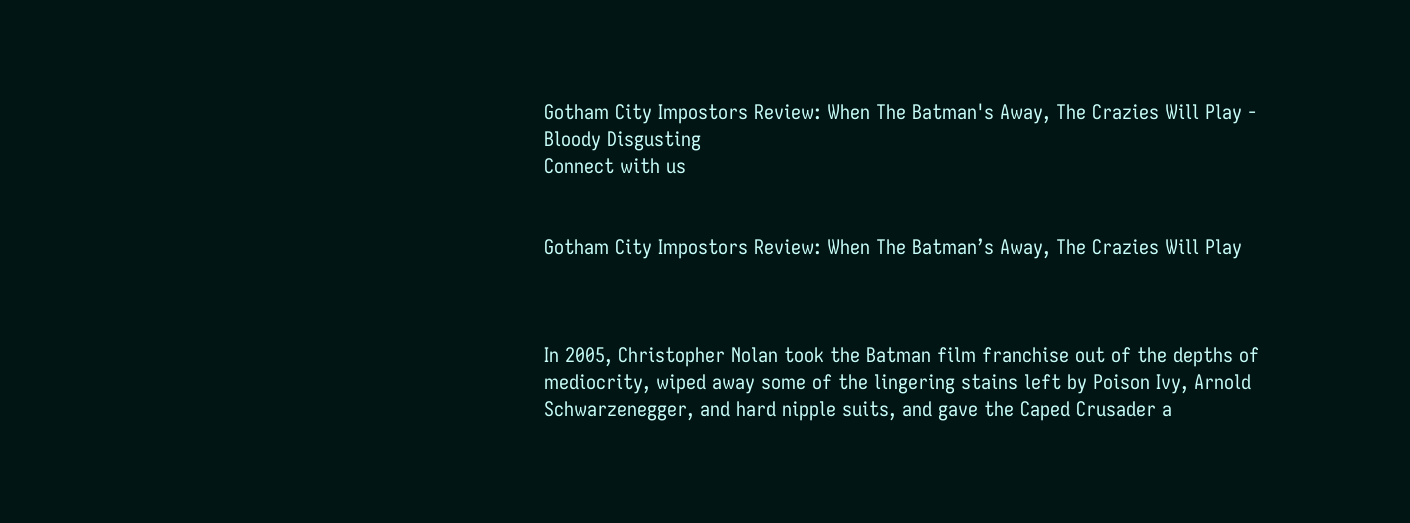Gotham City Impostors Review: When The Batman's Away, The Crazies Will Play - Bloody Disgusting
Connect with us


Gotham City Impostors Review: When The Batman’s Away, The Crazies Will Play



In 2005, Christopher Nolan took the Batman film franchise out of the depths of mediocrity, wiped away some of the lingering stains left by Poison Ivy, Arnold Schwarzenegger, and hard nipple suits, and gave the Caped Crusader a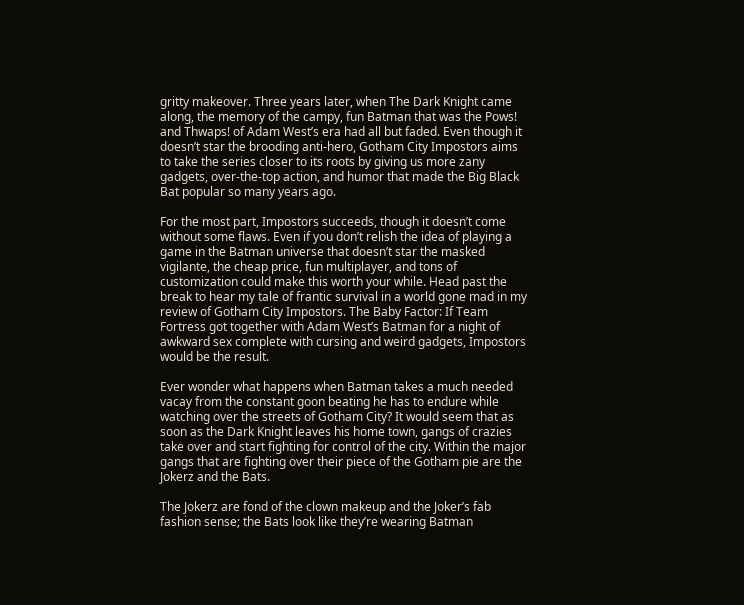gritty makeover. Three years later, when The Dark Knight came along, the memory of the campy, fun Batman that was the Pows! and Thwaps! of Adam West’s era had all but faded. Even though it doesn’t star the brooding anti-hero, Gotham City Impostors aims to take the series closer to its roots by giving us more zany gadgets, over-the-top action, and humor that made the Big Black Bat popular so many years ago.

For the most part, Impostors succeeds, though it doesn’t come without some flaws. Even if you don’t relish the idea of playing a game in the Batman universe that doesn’t star the masked vigilante, the cheap price, fun multiplayer, and tons of customization could make this worth your while. Head past the break to hear my tale of frantic survival in a world gone mad in my review of Gotham City Impostors. The Baby Factor: If Team Fortress got together with Adam West’s Batman for a night of awkward sex complete with cursing and weird gadgets, Impostors would be the result.

Ever wonder what happens when Batman takes a much needed vacay from the constant goon beating he has to endure while watching over the streets of Gotham City? It would seem that as soon as the Dark Knight leaves his home town, gangs of crazies take over and start fighting for control of the city. Within the major gangs that are fighting over their piece of the Gotham pie are the Jokerz and the Bats.

The Jokerz are fond of the clown makeup and the Joker’s fab fashion sense; the Bats look like they’re wearing Batman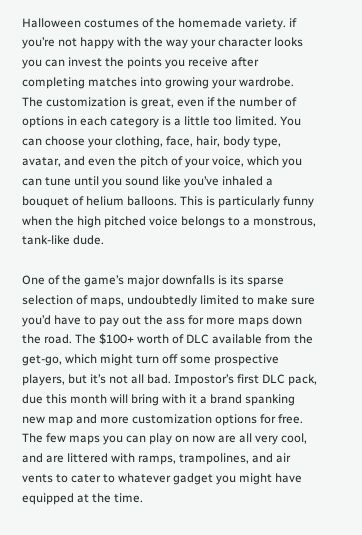Halloween costumes of the homemade variety. if you’re not happy with the way your character looks you can invest the points you receive after completing matches into growing your wardrobe. The customization is great, even if the number of options in each category is a little too limited. You can choose your clothing, face, hair, body type, avatar, and even the pitch of your voice, which you can tune until you sound like you’ve inhaled a bouquet of helium balloons. This is particularly funny when the high pitched voice belongs to a monstrous, tank-like dude.

One of the game’s major downfalls is its sparse selection of maps, undoubtedly limited to make sure you’d have to pay out the ass for more maps down the road. The $100+ worth of DLC available from the get-go, which might turn off some prospective players, but it’s not all bad. Impostor’s first DLC pack, due this month will bring with it a brand spanking new map and more customization options for free. The few maps you can play on now are all very cool, and are littered with ramps, trampolines, and air vents to cater to whatever gadget you might have equipped at the time.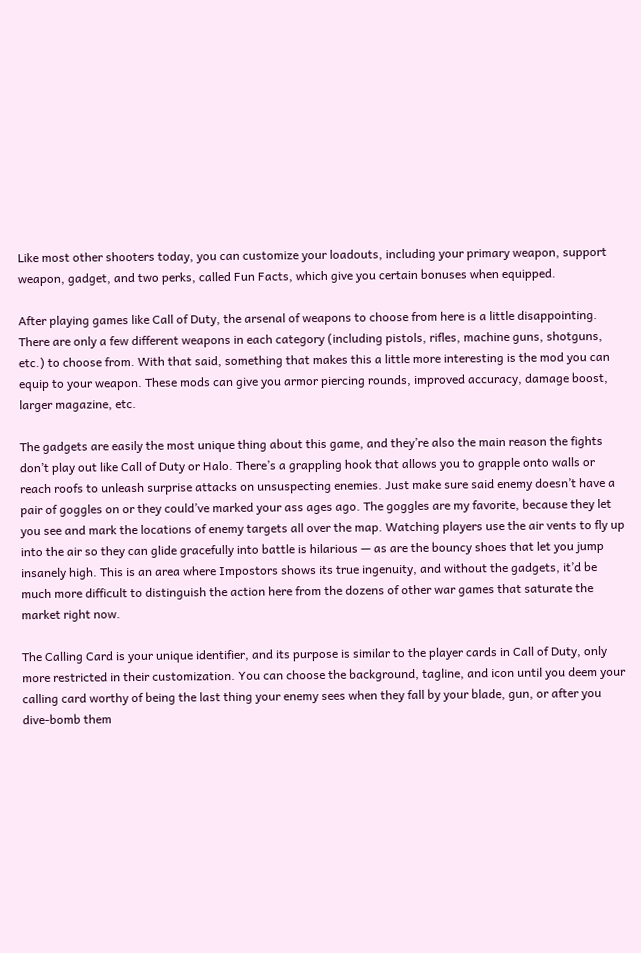Like most other shooters today, you can customize your loadouts, including your primary weapon, support weapon, gadget, and two perks, called Fun Facts, which give you certain bonuses when equipped.

After playing games like Call of Duty, the arsenal of weapons to choose from here is a little disappointing. There are only a few different weapons in each category (including pistols, rifles, machine guns, shotguns, etc.) to choose from. With that said, something that makes this a little more interesting is the mod you can equip to your weapon. These mods can give you armor piercing rounds, improved accuracy, damage boost, larger magazine, etc.

The gadgets are easily the most unique thing about this game, and they’re also the main reason the fights don’t play out like Call of Duty or Halo. There’s a grappling hook that allows you to grapple onto walls or reach roofs to unleash surprise attacks on unsuspecting enemies. Just make sure said enemy doesn’t have a pair of goggles on or they could’ve marked your ass ages ago. The goggles are my favorite, because they let you see and mark the locations of enemy targets all over the map. Watching players use the air vents to fly up into the air so they can glide gracefully into battle is hilarious — as are the bouncy shoes that let you jump insanely high. This is an area where Impostors shows its true ingenuity, and without the gadgets, it’d be much more difficult to distinguish the action here from the dozens of other war games that saturate the market right now.

The Calling Card is your unique identifier, and its purpose is similar to the player cards in Call of Duty, only more restricted in their customization. You can choose the background, tagline, and icon until you deem your calling card worthy of being the last thing your enemy sees when they fall by your blade, gun, or after you dive-bomb them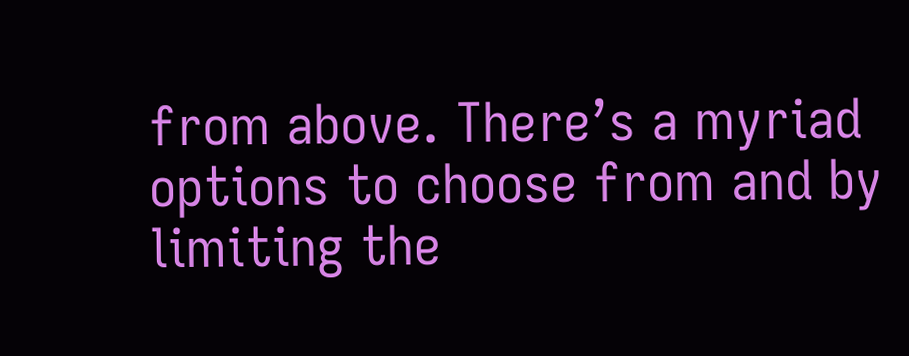from above. There’s a myriad options to choose from and by limiting the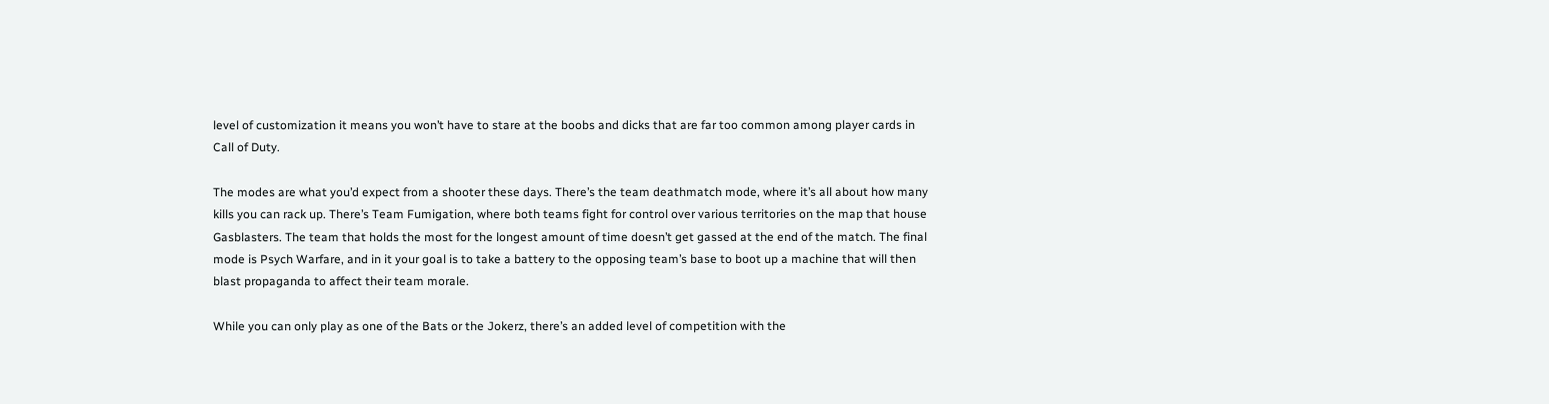level of customization it means you won’t have to stare at the boobs and dicks that are far too common among player cards in Call of Duty.

The modes are what you’d expect from a shooter these days. There’s the team deathmatch mode, where it’s all about how many kills you can rack up. There’s Team Fumigation, where both teams fight for control over various territories on the map that house Gasblasters. The team that holds the most for the longest amount of time doesn’t get gassed at the end of the match. The final mode is Psych Warfare, and in it your goal is to take a battery to the opposing team’s base to boot up a machine that will then blast propaganda to affect their team morale.

While you can only play as one of the Bats or the Jokerz, there’s an added level of competition with the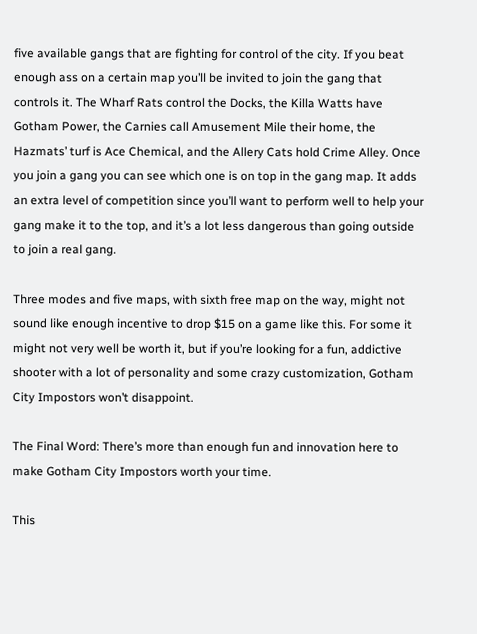five available gangs that are fighting for control of the city. If you beat enough ass on a certain map you’ll be invited to join the gang that controls it. The Wharf Rats control the Docks, the Killa Watts have Gotham Power, the Carnies call Amusement Mile their home, the Hazmats’ turf is Ace Chemical, and the Allery Cats hold Crime Alley. Once you join a gang you can see which one is on top in the gang map. It adds an extra level of competition since you’ll want to perform well to help your gang make it to the top, and it’s a lot less dangerous than going outside to join a real gang.

Three modes and five maps, with sixth free map on the way, might not sound like enough incentive to drop $15 on a game like this. For some it might not very well be worth it, but if you’re looking for a fun, addictive shooter with a lot of personality and some crazy customization, Gotham City Impostors won’t disappoint.

The Final Word: There’s more than enough fun and innovation here to make Gotham City Impostors worth your time.

This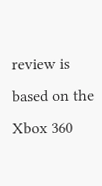review is based on the Xbox 360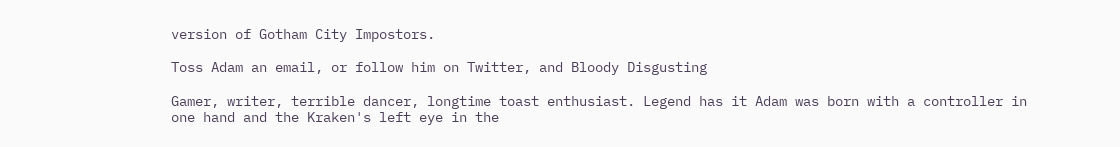version of Gotham City Impostors.

Toss Adam an email, or follow him on Twitter, and Bloody Disgusting

Gamer, writer, terrible dancer, longtime toast enthusiast. Legend has it Adam was born with a controller in one hand and the Kraken's left eye in the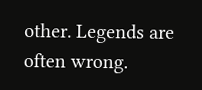other. Legends are often wrong.